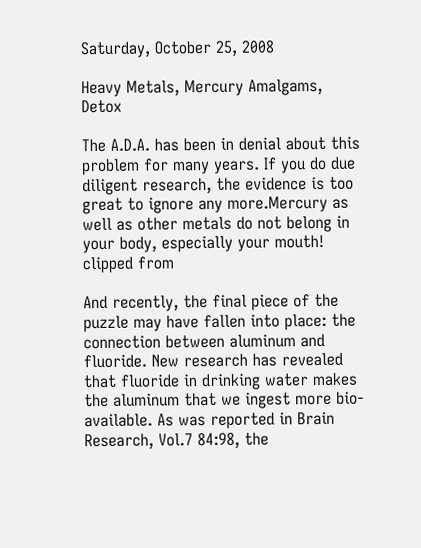Saturday, October 25, 2008

Heavy Metals, Mercury Amalgams, Detox

The A.D.A. has been in denial about this problem for many years. If you do due diligent research, the evidence is too great to ignore any more.Mercury as well as other metals do not belong in your body, especially your mouth!
clipped from

And recently, the final piece of the puzzle may have fallen into place: the connection between aluminum and fluoride. New research has revealed that fluoride in drinking water makes the aluminum that we ingest more bio-available. As was reported in Brain Research, Vol.7 84:98, the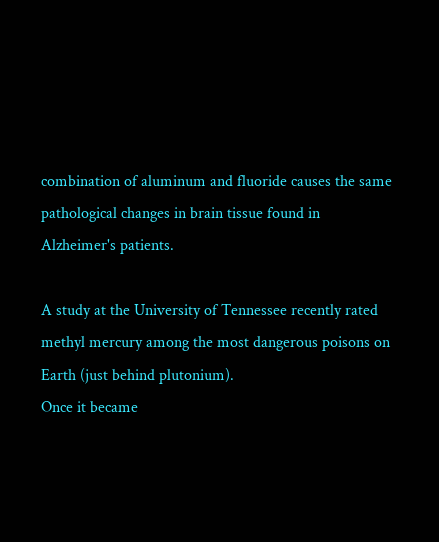combination of aluminum and fluoride causes the same pathological changes in brain tissue found in Alzheimer's patients.

A study at the University of Tennessee recently rated methyl mercury among the most dangerous poisons on Earth (just behind plutonium).
Once it became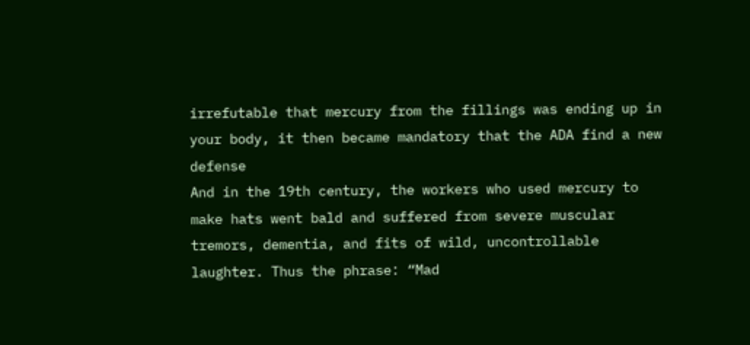irrefutable that mercury from the fillings was ending up in your body, it then became mandatory that the ADA find a new defense
And in the 19th century, the workers who used mercury to make hats went bald and suffered from severe muscular tremors, dementia, and fits of wild, uncontrollable laughter. Thus the phrase: “Mad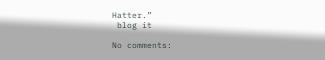Hatter.”
 blog it

No comments: